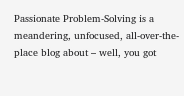Passionate Problem-Solving is a meandering, unfocused, all-over-the-place blog about – well, you got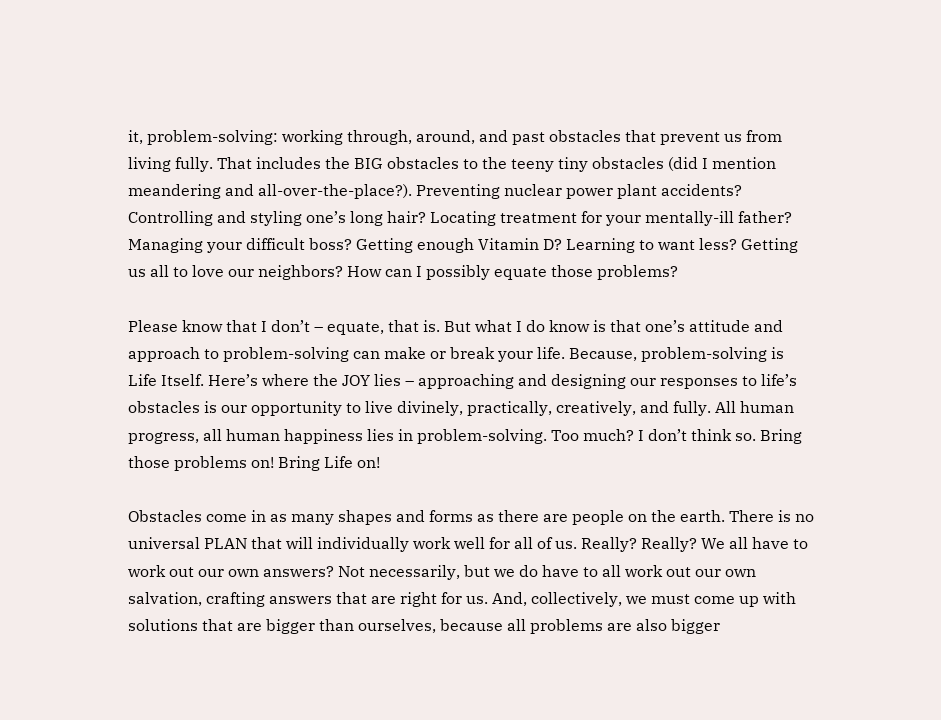it, problem-solving: working through, around, and past obstacles that prevent us from living fully. That includes the BIG obstacles to the teeny tiny obstacles (did I mention meandering and all-over-the-place?). Preventing nuclear power plant accidents? Controlling and styling one’s long hair? Locating treatment for your mentally-ill father? Managing your difficult boss? Getting enough Vitamin D? Learning to want less? Getting us all to love our neighbors? How can I possibly equate those problems?

Please know that I don’t – equate, that is. But what I do know is that one’s attitude and approach to problem-solving can make or break your life. Because, problem-solving is Life Itself. Here’s where the JOY lies – approaching and designing our responses to life’s obstacles is our opportunity to live divinely, practically, creatively, and fully. All human progress, all human happiness lies in problem-solving. Too much? I don’t think so. Bring those problems on! Bring Life on!

Obstacles come in as many shapes and forms as there are people on the earth. There is no universal PLAN that will individually work well for all of us. Really? Really? We all have to work out our own answers? Not necessarily, but we do have to all work out our own salvation, crafting answers that are right for us. And, collectively, we must come up with solutions that are bigger than ourselves, because all problems are also bigger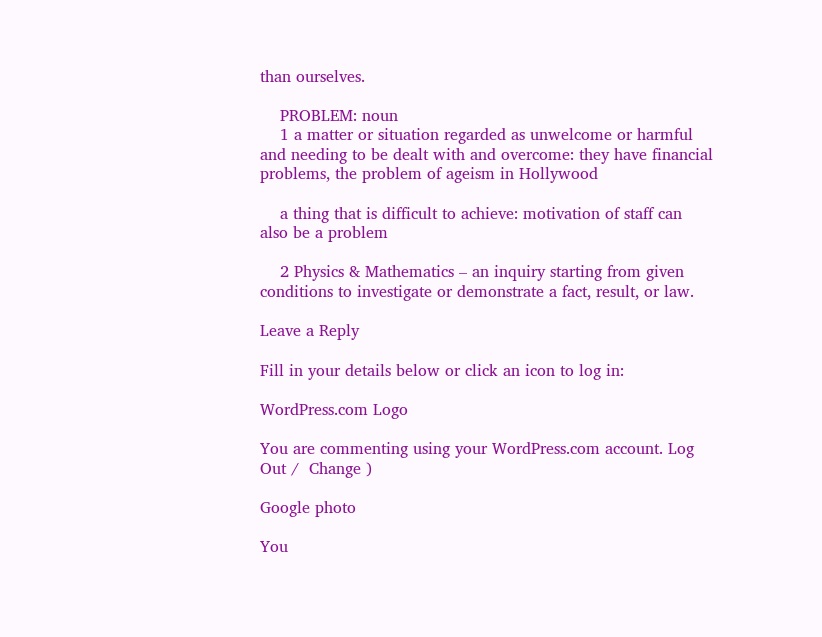than ourselves.

    PROBLEM: noun
    1 a matter or situation regarded as unwelcome or harmful and needing to be dealt with and overcome: they have financial problems, the problem of ageism in Hollywood

    a thing that is difficult to achieve: motivation of staff can also be a problem

    2 Physics & Mathematics – an inquiry starting from given conditions to investigate or demonstrate a fact, result, or law.

Leave a Reply

Fill in your details below or click an icon to log in:

WordPress.com Logo

You are commenting using your WordPress.com account. Log Out /  Change )

Google photo

You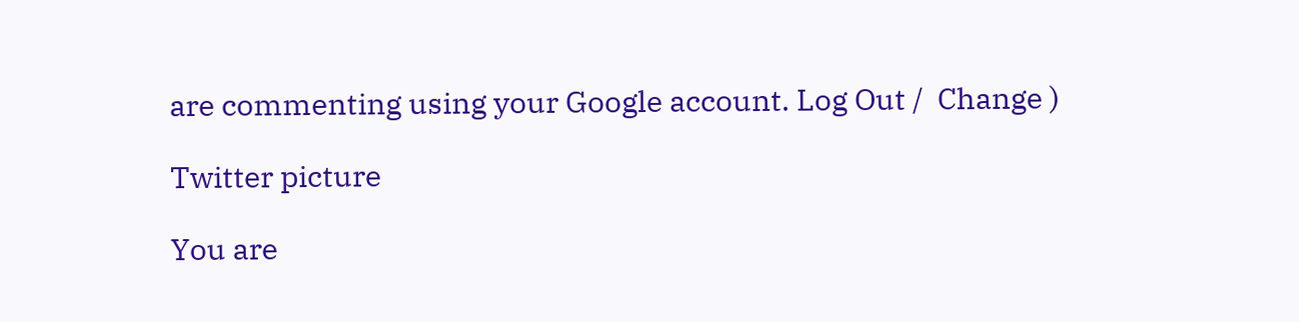are commenting using your Google account. Log Out /  Change )

Twitter picture

You are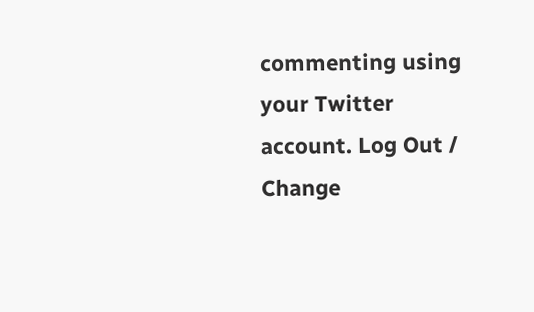commenting using your Twitter account. Log Out /  Change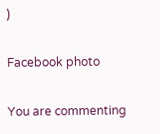)

Facebook photo

You are commenting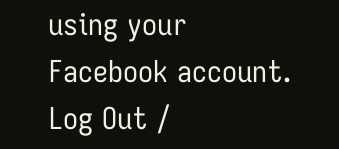using your Facebook account. Log Out /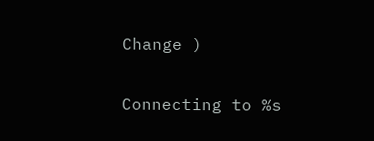Change )

Connecting to %s